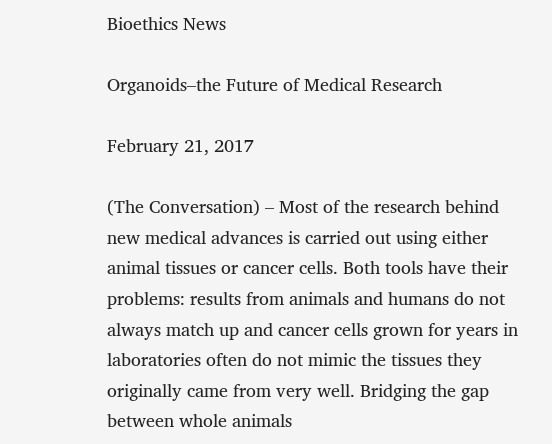Bioethics News

Organoids–the Future of Medical Research

February 21, 2017

(The Conversation) – Most of the research behind new medical advances is carried out using either animal tissues or cancer cells. Both tools have their problems: results from animals and humans do not always match up and cancer cells grown for years in laboratories often do not mimic the tissues they originally came from very well. Bridging the gap between whole animals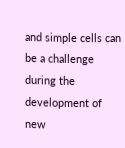and simple cells can be a challenge during the development of new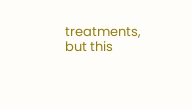treatments, but this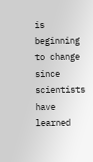is beginning to change since scientists have learned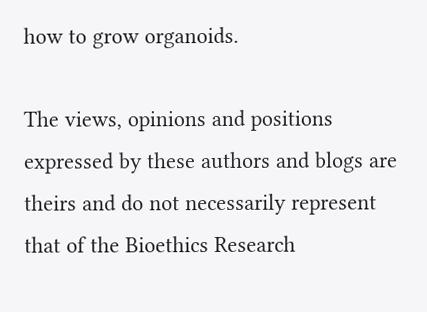how to grow organoids.

The views, opinions and positions expressed by these authors and blogs are theirs and do not necessarily represent that of the Bioethics Research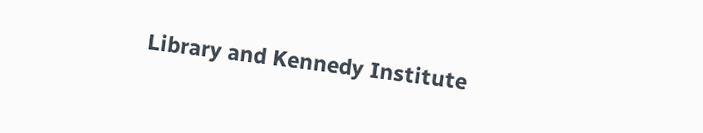Library and Kennedy Institute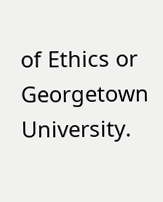of Ethics or Georgetown University.